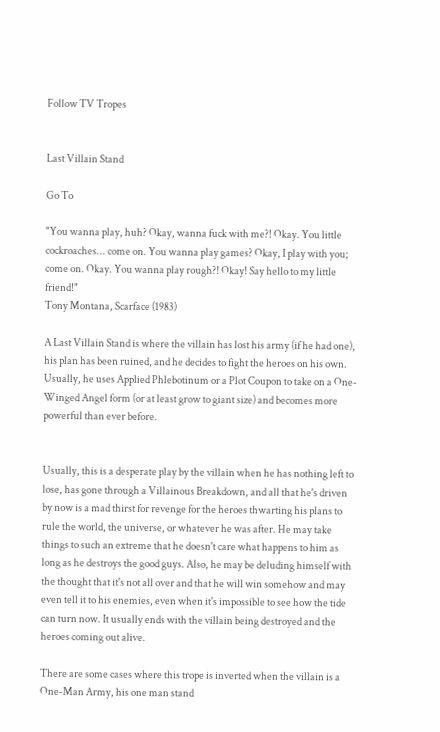Follow TV Tropes


Last Villain Stand

Go To

"You wanna play, huh? Okay, wanna fuck with me?! Okay. You little cockroaches... come on. You wanna play games? Okay, I play with you; come on. Okay. You wanna play rough?! Okay! Say hello to my little friend!"
Tony Montana, Scarface (1983)

A Last Villain Stand is where the villain has lost his army (if he had one), his plan has been ruined, and he decides to fight the heroes on his own. Usually, he uses Applied Phlebotinum or a Plot Coupon to take on a One-Winged Angel form (or at least grow to giant size) and becomes more powerful than ever before.


Usually, this is a desperate play by the villain when he has nothing left to lose, has gone through a Villainous Breakdown, and all that he's driven by now is a mad thirst for revenge for the heroes thwarting his plans to rule the world, the universe, or whatever he was after. He may take things to such an extreme that he doesn't care what happens to him as long as he destroys the good guys. Also, he may be deluding himself with the thought that it's not all over and that he will win somehow and may even tell it to his enemies, even when it's impossible to see how the tide can turn now. It usually ends with the villain being destroyed and the heroes coming out alive.

There are some cases where this trope is inverted when the villain is a One-Man Army, his one man stand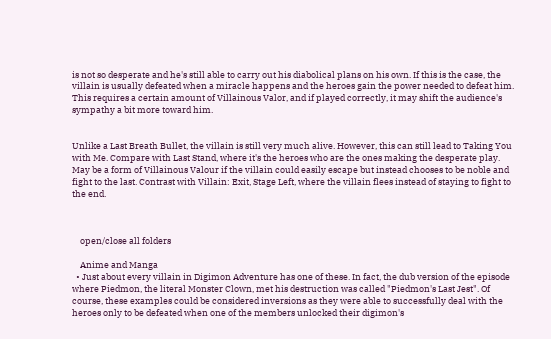is not so desperate and he's still able to carry out his diabolical plans on his own. If this is the case, the villain is usually defeated when a miracle happens and the heroes gain the power needed to defeat him. This requires a certain amount of Villainous Valor, and if played correctly, it may shift the audience's sympathy a bit more toward him.


Unlike a Last Breath Bullet, the villain is still very much alive. However, this can still lead to Taking You with Me. Compare with Last Stand, where it's the heroes who are the ones making the desperate play. May be a form of Villainous Valour if the villain could easily escape but instead chooses to be noble and fight to the last. Contrast with Villain: Exit, Stage Left, where the villain flees instead of staying to fight to the end.



    open/close all folders

    Anime and Manga
  • Just about every villain in Digimon Adventure has one of these. In fact, the dub version of the episode where Piedmon, the literal Monster Clown, met his destruction was called "Piedmon's Last Jest". Of course, these examples could be considered inversions as they were able to successfully deal with the heroes only to be defeated when one of the members unlocked their digimon's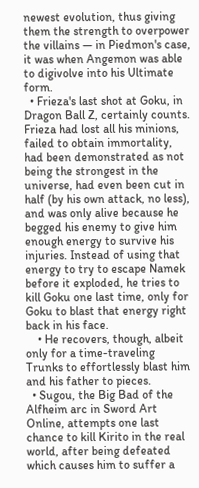newest evolution, thus giving them the strength to overpower the villains — in Piedmon's case, it was when Angemon was able to digivolve into his Ultimate form.
  • Frieza's last shot at Goku, in Dragon Ball Z, certainly counts. Frieza had lost all his minions, failed to obtain immortality, had been demonstrated as not being the strongest in the universe, had even been cut in half (by his own attack, no less), and was only alive because he begged his enemy to give him enough energy to survive his injuries. Instead of using that energy to try to escape Namek before it exploded, he tries to kill Goku one last time, only for Goku to blast that energy right back in his face.
    • He recovers, though, albeit only for a time-traveling Trunks to effortlessly blast him and his father to pieces.
  • Sugou, the Big Bad of the Alfheim arc in Sword Art Online, attempts one last chance to kill Kirito in the real world, after being defeated which causes him to suffer a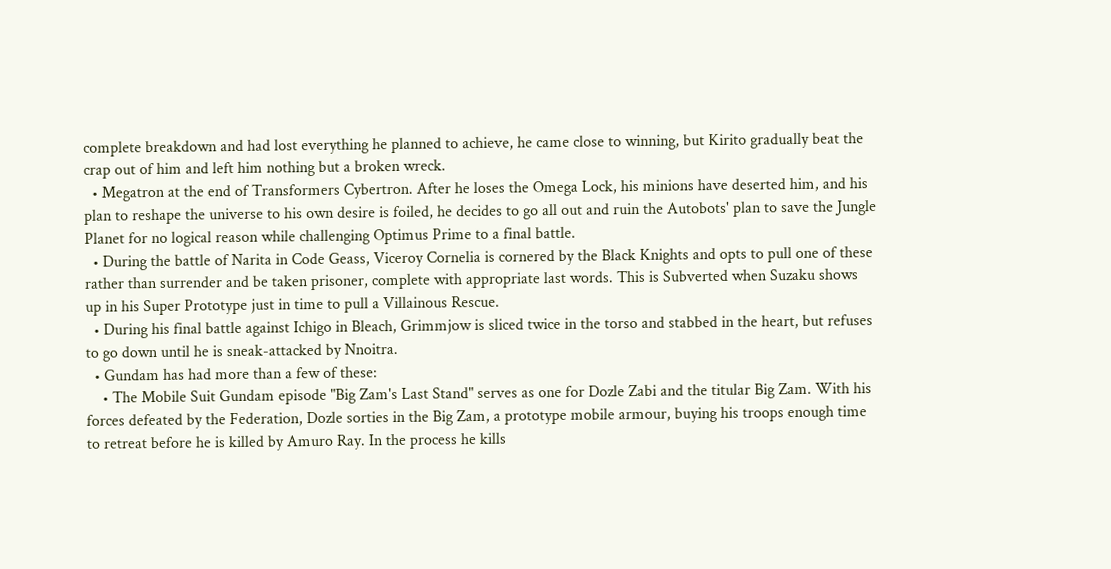complete breakdown and had lost everything he planned to achieve, he came close to winning, but Kirito gradually beat the crap out of him and left him nothing but a broken wreck.
  • Megatron at the end of Transformers Cybertron. After he loses the Omega Lock, his minions have deserted him, and his plan to reshape the universe to his own desire is foiled, he decides to go all out and ruin the Autobots' plan to save the Jungle Planet for no logical reason while challenging Optimus Prime to a final battle.
  • During the battle of Narita in Code Geass, Viceroy Cornelia is cornered by the Black Knights and opts to pull one of these rather than surrender and be taken prisoner, complete with appropriate last words. This is Subverted when Suzaku shows up in his Super Prototype just in time to pull a Villainous Rescue.
  • During his final battle against Ichigo in Bleach, Grimmjow is sliced twice in the torso and stabbed in the heart, but refuses to go down until he is sneak-attacked by Nnoitra.
  • Gundam has had more than a few of these:
    • The Mobile Suit Gundam episode "Big Zam's Last Stand" serves as one for Dozle Zabi and the titular Big Zam. With his forces defeated by the Federation, Dozle sorties in the Big Zam, a prototype mobile armour, buying his troops enough time to retreat before he is killed by Amuro Ray. In the process he kills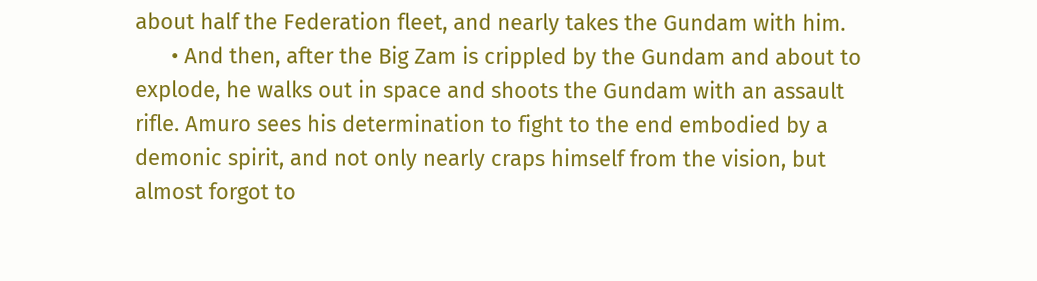about half the Federation fleet, and nearly takes the Gundam with him.
      • And then, after the Big Zam is crippled by the Gundam and about to explode, he walks out in space and shoots the Gundam with an assault rifle. Amuro sees his determination to fight to the end embodied by a demonic spirit, and not only nearly craps himself from the vision, but almost forgot to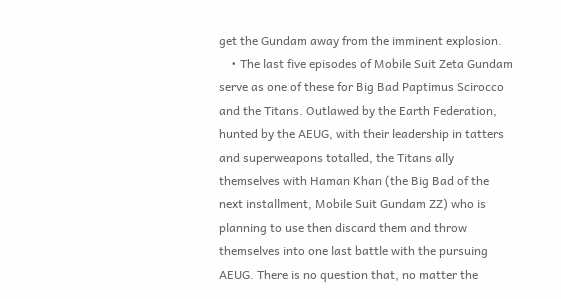get the Gundam away from the imminent explosion.
    • The last five episodes of Mobile Suit Zeta Gundam serve as one of these for Big Bad Paptimus Scirocco and the Titans. Outlawed by the Earth Federation, hunted by the AEUG, with their leadership in tatters and superweapons totalled, the Titans ally themselves with Haman Khan (the Big Bad of the next installment, Mobile Suit Gundam ZZ) who is planning to use then discard them and throw themselves into one last battle with the pursuing AEUG. There is no question that, no matter the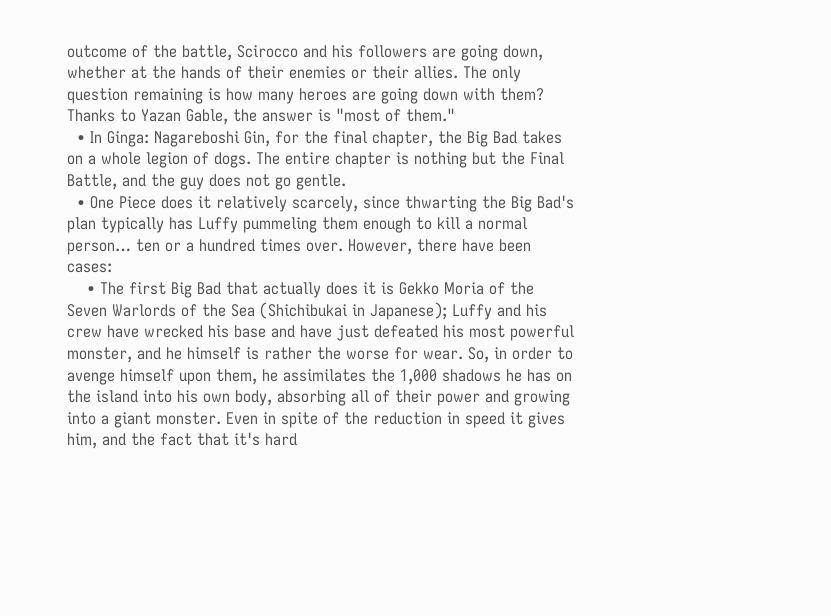outcome of the battle, Scirocco and his followers are going down, whether at the hands of their enemies or their allies. The only question remaining is how many heroes are going down with them? Thanks to Yazan Gable, the answer is "most of them."
  • In Ginga: Nagareboshi Gin, for the final chapter, the Big Bad takes on a whole legion of dogs. The entire chapter is nothing but the Final Battle, and the guy does not go gentle.
  • One Piece does it relatively scarcely, since thwarting the Big Bad's plan typically has Luffy pummeling them enough to kill a normal person… ten or a hundred times over. However, there have been cases:
    • The first Big Bad that actually does it is Gekko Moria of the Seven Warlords of the Sea (Shichibukai in Japanese); Luffy and his crew have wrecked his base and have just defeated his most powerful monster, and he himself is rather the worse for wear. So, in order to avenge himself upon them, he assimilates the 1,000 shadows he has on the island into his own body, absorbing all of their power and growing into a giant monster. Even in spite of the reduction in speed it gives him, and the fact that it's hard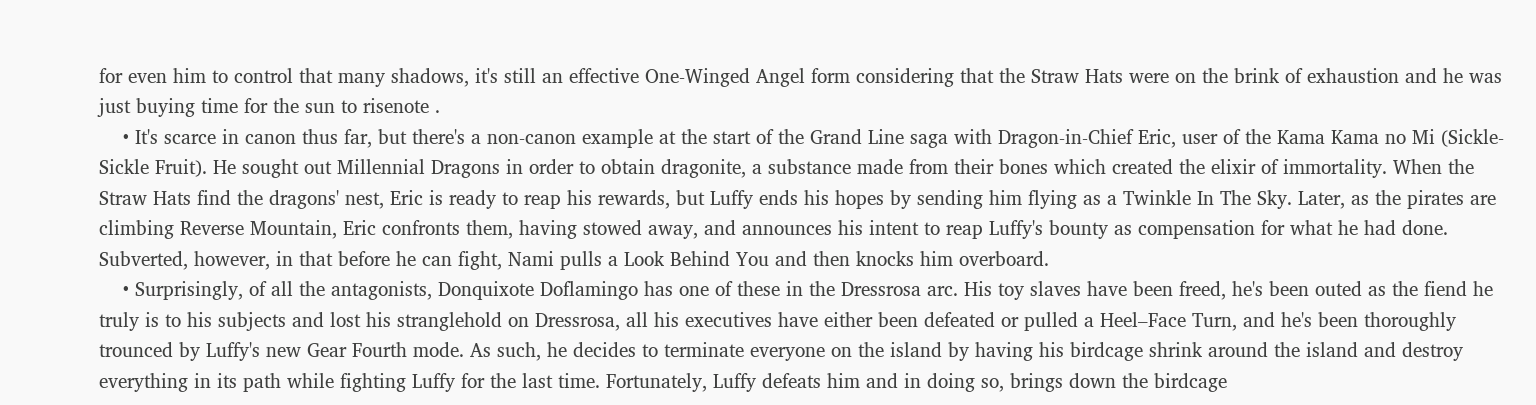for even him to control that many shadows, it's still an effective One-Winged Angel form considering that the Straw Hats were on the brink of exhaustion and he was just buying time for the sun to risenote .
    • It's scarce in canon thus far, but there's a non-canon example at the start of the Grand Line saga with Dragon-in-Chief Eric, user of the Kama Kama no Mi (Sickle-Sickle Fruit). He sought out Millennial Dragons in order to obtain dragonite, a substance made from their bones which created the elixir of immortality. When the Straw Hats find the dragons' nest, Eric is ready to reap his rewards, but Luffy ends his hopes by sending him flying as a Twinkle In The Sky. Later, as the pirates are climbing Reverse Mountain, Eric confronts them, having stowed away, and announces his intent to reap Luffy's bounty as compensation for what he had done. Subverted, however, in that before he can fight, Nami pulls a Look Behind You and then knocks him overboard.
    • Surprisingly, of all the antagonists, Donquixote Doflamingo has one of these in the Dressrosa arc. His toy slaves have been freed, he's been outed as the fiend he truly is to his subjects and lost his stranglehold on Dressrosa, all his executives have either been defeated or pulled a Heel–Face Turn, and he's been thoroughly trounced by Luffy's new Gear Fourth mode. As such, he decides to terminate everyone on the island by having his birdcage shrink around the island and destroy everything in its path while fighting Luffy for the last time. Fortunately, Luffy defeats him and in doing so, brings down the birdcage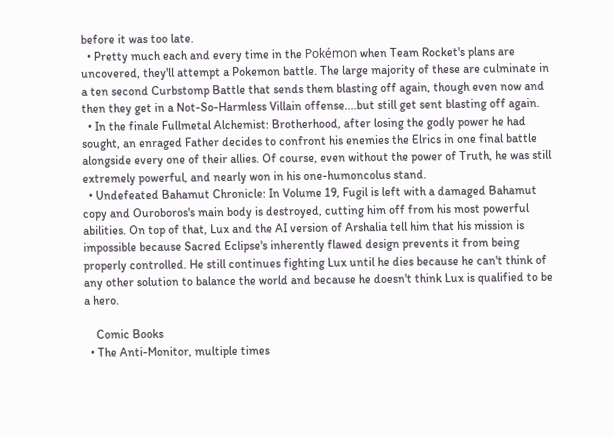before it was too late.
  • Pretty much each and every time in the Pokémon when Team Rocket's plans are uncovered, they'll attempt a Pokemon battle. The large majority of these are culminate in a ten second Curbstomp Battle that sends them blasting off again, though even now and then they get in a Not-So-Harmless Villain offense....but still get sent blasting off again.
  • In the finale Fullmetal Alchemist: Brotherhood, after losing the godly power he had sought, an enraged Father decides to confront his enemies the Elrics in one final battle alongside every one of their allies. Of course, even without the power of Truth, he was still extremely powerful, and nearly won in his one-humoncolus stand.
  • Undefeated Bahamut Chronicle: In Volume 19, Fugil is left with a damaged Bahamut copy and Ouroboros's main body is destroyed, cutting him off from his most powerful abilities. On top of that, Lux and the AI version of Arshalia tell him that his mission is impossible because Sacred Eclipse's inherently flawed design prevents it from being properly controlled. He still continues fighting Lux until he dies because he can't think of any other solution to balance the world and because he doesn't think Lux is qualified to be a hero.

    Comic Books
  • The Anti-Monitor, multiple times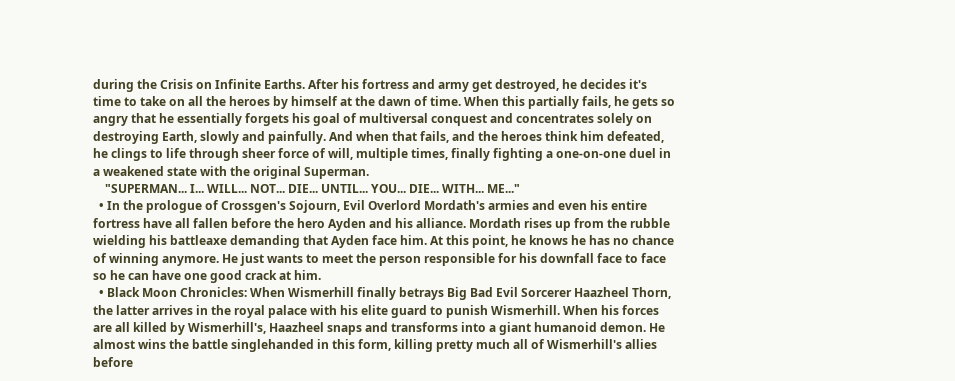during the Crisis on Infinite Earths. After his fortress and army get destroyed, he decides it's time to take on all the heroes by himself at the dawn of time. When this partially fails, he gets so angry that he essentially forgets his goal of multiversal conquest and concentrates solely on destroying Earth, slowly and painfully. And when that fails, and the heroes think him defeated, he clings to life through sheer force of will, multiple times, finally fighting a one-on-one duel in a weakened state with the original Superman.
    "SUPERMAN... I... WILL... NOT... DIE... UNTIL... YOU... DIE... WITH... ME..."
  • In the prologue of Crossgen's Sojourn, Evil Overlord Mordath's armies and even his entire fortress have all fallen before the hero Ayden and his alliance. Mordath rises up from the rubble wielding his battleaxe demanding that Ayden face him. At this point, he knows he has no chance of winning anymore. He just wants to meet the person responsible for his downfall face to face so he can have one good crack at him.
  • Black Moon Chronicles: When Wismerhill finally betrays Big Bad Evil Sorcerer Haazheel Thorn, the latter arrives in the royal palace with his elite guard to punish Wismerhill. When his forces are all killed by Wismerhill's, Haazheel snaps and transforms into a giant humanoid demon. He almost wins the battle singlehanded in this form, killing pretty much all of Wismerhill's allies before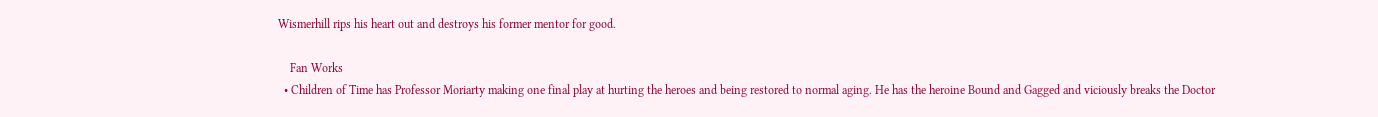Wismerhill rips his heart out and destroys his former mentor for good.

    Fan Works
  • Children of Time has Professor Moriarty making one final play at hurting the heroes and being restored to normal aging. He has the heroine Bound and Gagged and viciously breaks the Doctor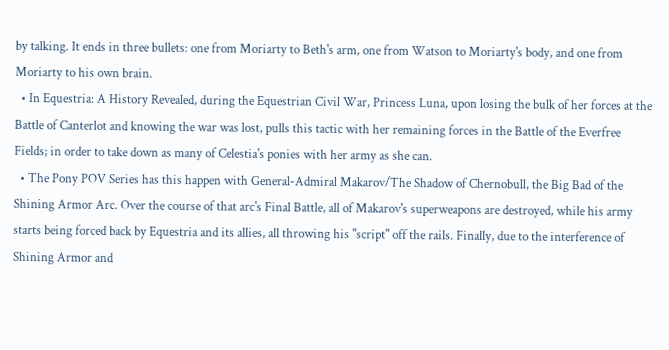by talking. It ends in three bullets: one from Moriarty to Beth's arm, one from Watson to Moriarty's body, and one from Moriarty to his own brain.
  • In Equestria: A History Revealed, during the Equestrian Civil War, Princess Luna, upon losing the bulk of her forces at the Battle of Canterlot and knowing the war was lost, pulls this tactic with her remaining forces in the Battle of the Everfree Fields; in order to take down as many of Celestia's ponies with her army as she can.
  • The Pony POV Series has this happen with General-Admiral Makarov/The Shadow of Chernobull, the Big Bad of the Shining Armor Arc. Over the course of that arc's Final Battle, all of Makarov's superweapons are destroyed, while his army starts being forced back by Equestria and its allies, all throwing his "script" off the rails. Finally, due to the interference of Shining Armor and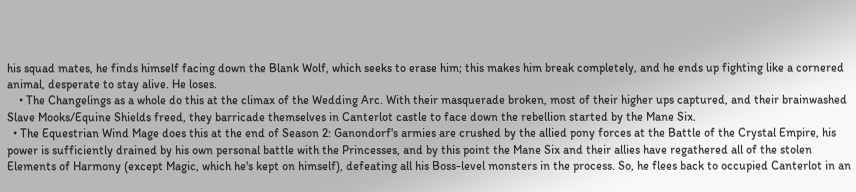his squad mates, he finds himself facing down the Blank Wolf, which seeks to erase him; this makes him break completely, and he ends up fighting like a cornered animal, desperate to stay alive. He loses.
    • The Changelings as a whole do this at the climax of the Wedding Arc. With their masquerade broken, most of their higher ups captured, and their brainwashed Slave Mooks/Equine Shields freed, they barricade themselves in Canterlot castle to face down the rebellion started by the Mane Six.
  • The Equestrian Wind Mage does this at the end of Season 2: Ganondorf's armies are crushed by the allied pony forces at the Battle of the Crystal Empire, his power is sufficiently drained by his own personal battle with the Princesses, and by this point the Mane Six and their allies have regathered all of the stolen Elements of Harmony (except Magic, which he's kept on himself), defeating all his Boss-level monsters in the process. So, he flees back to occupied Canterlot in an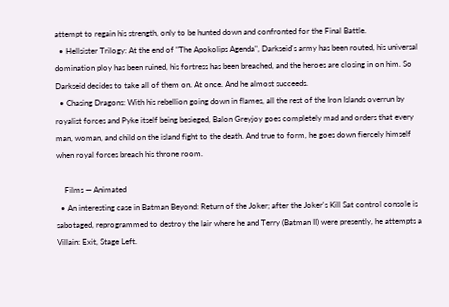attempt to regain his strength, only to be hunted down and confronted for the Final Battle.
  • Hellsister Trilogy: At the end of "The Apokolips Agenda", Darkseid's army has been routed, his universal domination ploy has been ruined, his fortress has been breached, and the heroes are closing in on him. So Darkseid decides to take all of them on. At once. And he almost succeeds.
  • Chasing Dragons: With his rebellion going down in flames, all the rest of the Iron Islands overrun by royalist forces and Pyke itself being besieged, Balon Greyjoy goes completely mad and orders that every man, woman, and child on the island fight to the death. And true to form, he goes down fiercely himself when royal forces breach his throne room.

    Films — Animated
  • An interesting case in Batman Beyond: Return of the Joker; after the Joker's Kill Sat control console is sabotaged, reprogrammed to destroy the lair where he and Terry (Batman II) were presently, he attempts a Villain: Exit, Stage Left.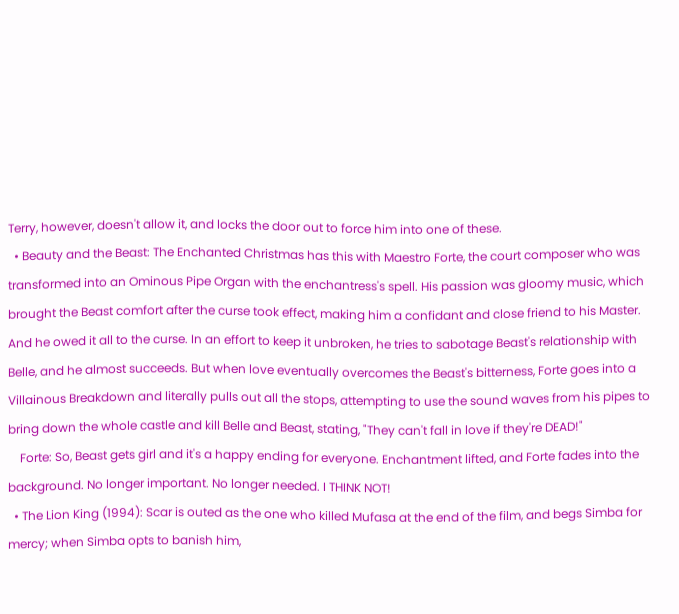Terry, however, doesn't allow it, and locks the door out to force him into one of these.
  • Beauty and the Beast: The Enchanted Christmas has this with Maestro Forte, the court composer who was transformed into an Ominous Pipe Organ with the enchantress's spell. His passion was gloomy music, which brought the Beast comfort after the curse took effect, making him a confidant and close friend to his Master. And he owed it all to the curse. In an effort to keep it unbroken, he tries to sabotage Beast's relationship with Belle, and he almost succeeds. But when love eventually overcomes the Beast's bitterness, Forte goes into a Villainous Breakdown and literally pulls out all the stops, attempting to use the sound waves from his pipes to bring down the whole castle and kill Belle and Beast, stating, "They can't fall in love if they're DEAD!"
    Forte: So, Beast gets girl and it's a happy ending for everyone. Enchantment lifted, and Forte fades into the background. No longer important. No longer needed. I THINK NOT!
  • The Lion King (1994): Scar is outed as the one who killed Mufasa at the end of the film, and begs Simba for mercy; when Simba opts to banish him,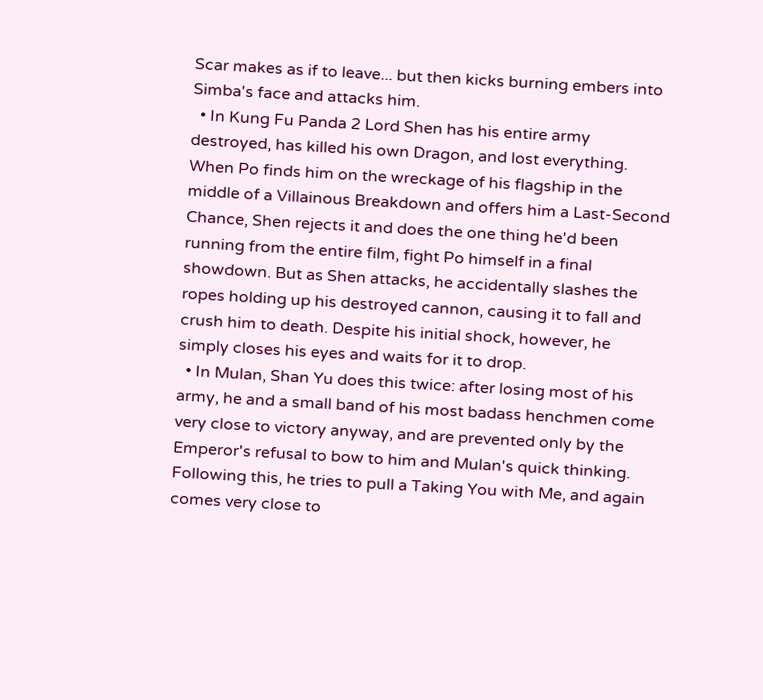Scar makes as if to leave... but then kicks burning embers into Simba's face and attacks him.
  • In Kung Fu Panda 2 Lord Shen has his entire army destroyed, has killed his own Dragon, and lost everything. When Po finds him on the wreckage of his flagship in the middle of a Villainous Breakdown and offers him a Last-Second Chance, Shen rejects it and does the one thing he'd been running from the entire film, fight Po himself in a final showdown. But as Shen attacks, he accidentally slashes the ropes holding up his destroyed cannon, causing it to fall and crush him to death. Despite his initial shock, however, he simply closes his eyes and waits for it to drop.
  • In Mulan, Shan Yu does this twice: after losing most of his army, he and a small band of his most badass henchmen come very close to victory anyway, and are prevented only by the Emperor's refusal to bow to him and Mulan's quick thinking. Following this, he tries to pull a Taking You with Me, and again comes very close to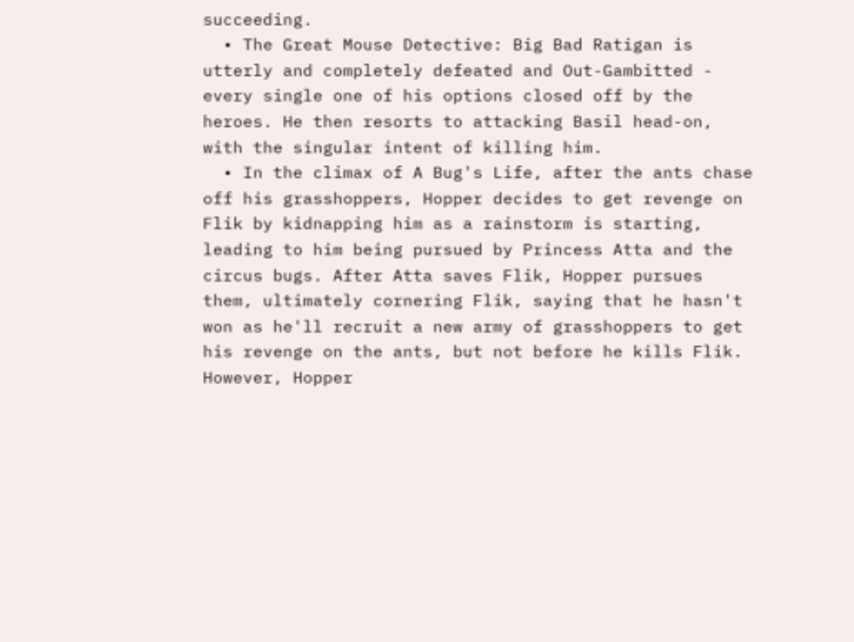succeeding.
  • The Great Mouse Detective: Big Bad Ratigan is utterly and completely defeated and Out-Gambitted - every single one of his options closed off by the heroes. He then resorts to attacking Basil head-on, with the singular intent of killing him.
  • In the climax of A Bug's Life, after the ants chase off his grasshoppers, Hopper decides to get revenge on Flik by kidnapping him as a rainstorm is starting, leading to him being pursued by Princess Atta and the circus bugs. After Atta saves Flik, Hopper pursues them, ultimately cornering Flik, saying that he hasn't won as he'll recruit a new army of grasshoppers to get his revenge on the ants, but not before he kills Flik. However, Hopper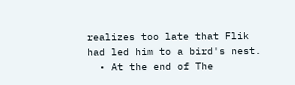realizes too late that Flik had led him to a bird's nest.
  • At the end of The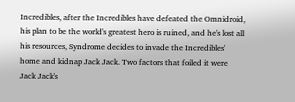Incredibles, after the Incredibles have defeated the Omnidroid, his plan to be the world's greatest hero is ruined, and he's lost all his resources, Syndrome decides to invade the Incredibles' home and kidnap Jack Jack. Two factors that foiled it were Jack Jack's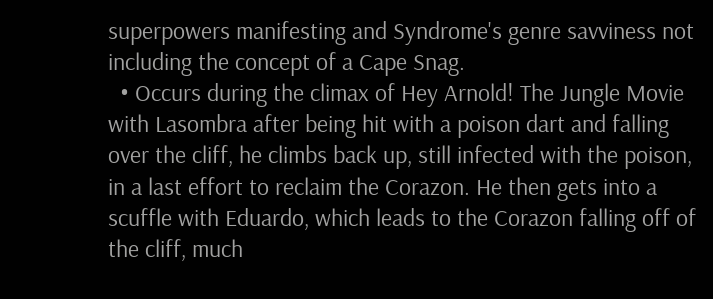superpowers manifesting and Syndrome's genre savviness not including the concept of a Cape Snag.
  • Occurs during the climax of Hey Arnold! The Jungle Movie with Lasombra after being hit with a poison dart and falling over the cliff, he climbs back up, still infected with the poison, in a last effort to reclaim the Corazon. He then gets into a scuffle with Eduardo, which leads to the Corazon falling off of the cliff, much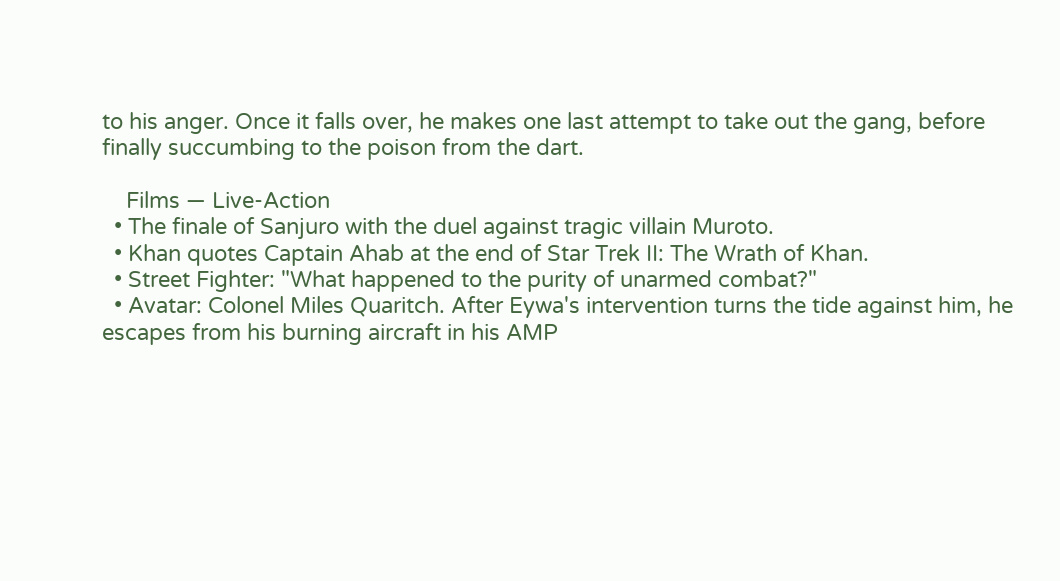to his anger. Once it falls over, he makes one last attempt to take out the gang, before finally succumbing to the poison from the dart.

    Films — Live-Action
  • The finale of Sanjuro with the duel against tragic villain Muroto.
  • Khan quotes Captain Ahab at the end of Star Trek II: The Wrath of Khan.
  • Street Fighter: "What happened to the purity of unarmed combat?"
  • Avatar: Colonel Miles Quaritch. After Eywa's intervention turns the tide against him, he escapes from his burning aircraft in his AMP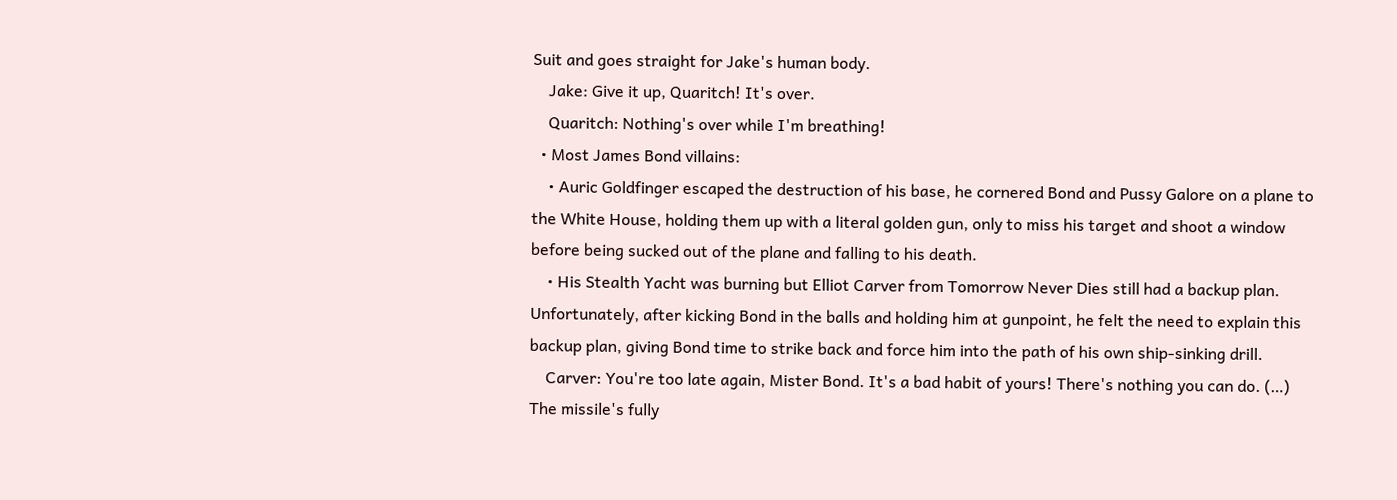Suit and goes straight for Jake's human body.
    Jake: Give it up, Quaritch! It's over.
    Quaritch: Nothing's over while I'm breathing!
  • Most James Bond villains:
    • Auric Goldfinger escaped the destruction of his base, he cornered Bond and Pussy Galore on a plane to the White House, holding them up with a literal golden gun, only to miss his target and shoot a window before being sucked out of the plane and falling to his death.
    • His Stealth Yacht was burning but Elliot Carver from Tomorrow Never Dies still had a backup plan. Unfortunately, after kicking Bond in the balls and holding him at gunpoint, he felt the need to explain this backup plan, giving Bond time to strike back and force him into the path of his own ship-sinking drill.
    Carver: You're too late again, Mister Bond. It's a bad habit of yours! There's nothing you can do. (…) The missile's fully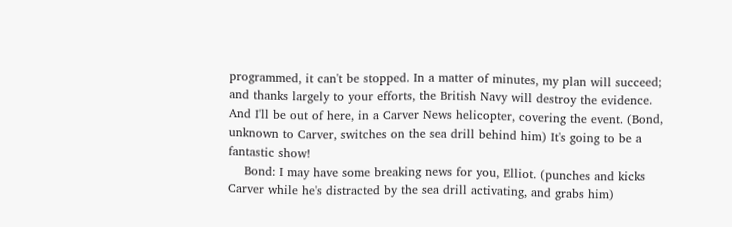programmed, it can't be stopped. In a matter of minutes, my plan will succeed; and thanks largely to your efforts, the British Navy will destroy the evidence. And I'll be out of here, in a Carver News helicopter, covering the event. (Bond, unknown to Carver, switches on the sea drill behind him) It's going to be a fantastic show!
    Bond: I may have some breaking news for you, Elliot. (punches and kicks Carver while he's distracted by the sea drill activating, and grabs him)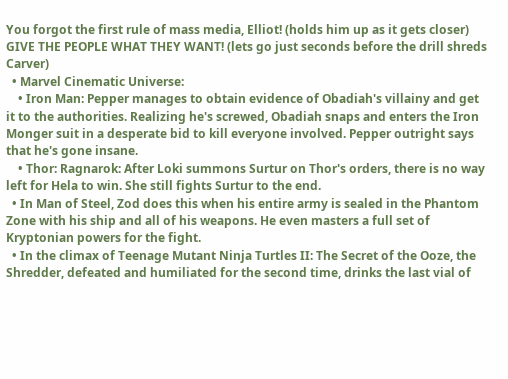You forgot the first rule of mass media, Elliot! (holds him up as it gets closer) GIVE THE PEOPLE WHAT THEY WANT! (lets go just seconds before the drill shreds Carver)
  • Marvel Cinematic Universe:
    • Iron Man: Pepper manages to obtain evidence of Obadiah's villainy and get it to the authorities. Realizing he's screwed, Obadiah snaps and enters the Iron Monger suit in a desperate bid to kill everyone involved. Pepper outright says that he's gone insane.
    • Thor: Ragnarok: After Loki summons Surtur on Thor's orders, there is no way left for Hela to win. She still fights Surtur to the end.
  • In Man of Steel, Zod does this when his entire army is sealed in the Phantom Zone with his ship and all of his weapons. He even masters a full set of Kryptonian powers for the fight.
  • In the climax of Teenage Mutant Ninja Turtles II: The Secret of the Ooze, the Shredder, defeated and humiliated for the second time, drinks the last vial of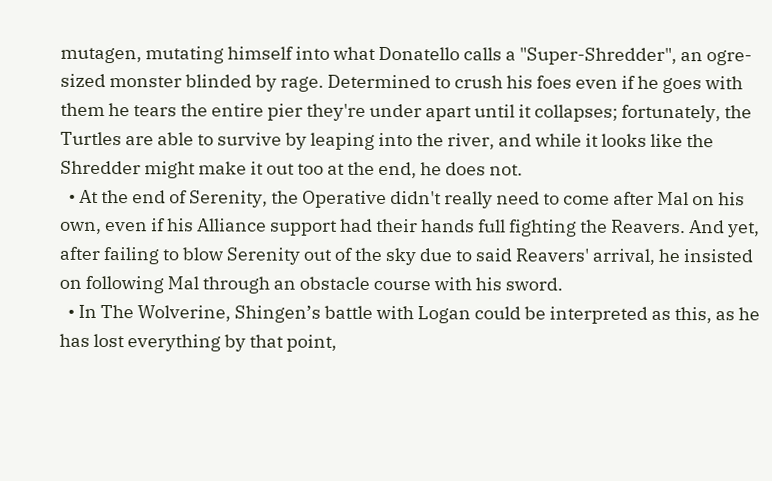mutagen, mutating himself into what Donatello calls a "Super-Shredder", an ogre-sized monster blinded by rage. Determined to crush his foes even if he goes with them he tears the entire pier they're under apart until it collapses; fortunately, the Turtles are able to survive by leaping into the river, and while it looks like the Shredder might make it out too at the end, he does not.
  • At the end of Serenity, the Operative didn't really need to come after Mal on his own, even if his Alliance support had their hands full fighting the Reavers. And yet, after failing to blow Serenity out of the sky due to said Reavers' arrival, he insisted on following Mal through an obstacle course with his sword.
  • In The Wolverine, Shingen’s battle with Logan could be interpreted as this, as he has lost everything by that point,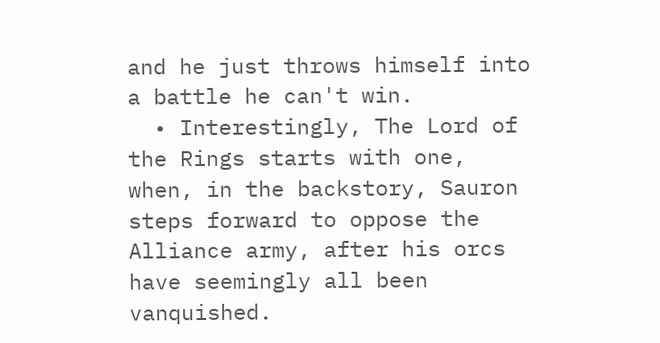and he just throws himself into a battle he can't win.
  • Interestingly, The Lord of the Rings starts with one, when, in the backstory, Sauron steps forward to oppose the Alliance army, after his orcs have seemingly all been vanquished.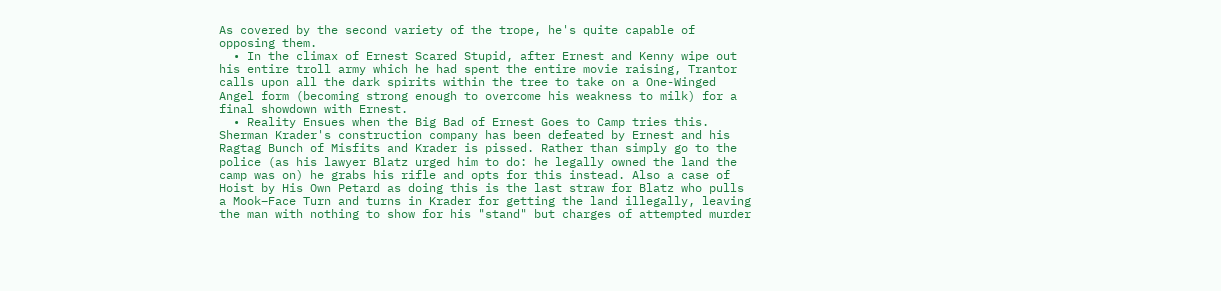As covered by the second variety of the trope, he's quite capable of opposing them.
  • In the climax of Ernest Scared Stupid, after Ernest and Kenny wipe out his entire troll army which he had spent the entire movie raising, Trantor calls upon all the dark spirits within the tree to take on a One-Winged Angel form (becoming strong enough to overcome his weakness to milk) for a final showdown with Ernest.
  • Reality Ensues when the Big Bad of Ernest Goes to Camp tries this. Sherman Krader's construction company has been defeated by Ernest and his Ragtag Bunch of Misfits and Krader is pissed. Rather than simply go to the police (as his lawyer Blatz urged him to do: he legally owned the land the camp was on) he grabs his rifle and opts for this instead. Also a case of Hoist by His Own Petard as doing this is the last straw for Blatz who pulls a Mook–Face Turn and turns in Krader for getting the land illegally, leaving the man with nothing to show for his "stand" but charges of attempted murder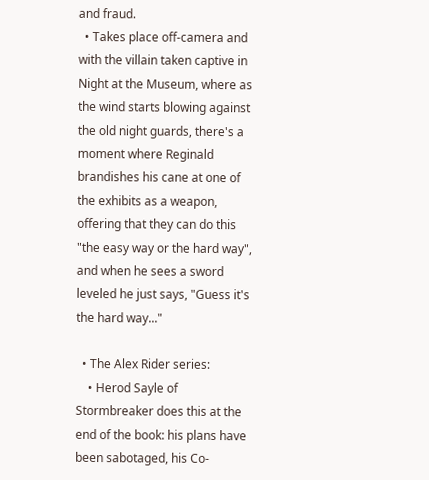and fraud.
  • Takes place off-camera and with the villain taken captive in Night at the Museum, where as the wind starts blowing against the old night guards, there's a moment where Reginald brandishes his cane at one of the exhibits as a weapon, offering that they can do this "the easy way or the hard way", and when he sees a sword leveled he just says, "Guess it's the hard way..."

  • The Alex Rider series:
    • Herod Sayle of Stormbreaker does this at the end of the book: his plans have been sabotaged, his Co-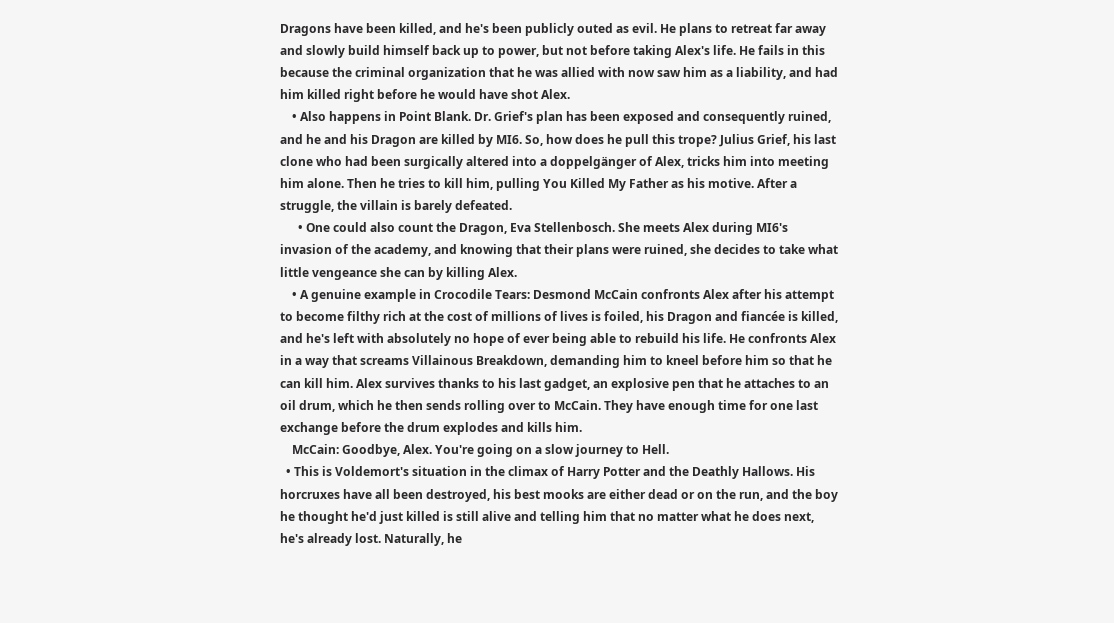Dragons have been killed, and he's been publicly outed as evil. He plans to retreat far away and slowly build himself back up to power, but not before taking Alex's life. He fails in this because the criminal organization that he was allied with now saw him as a liability, and had him killed right before he would have shot Alex.
    • Also happens in Point Blank. Dr. Grief's plan has been exposed and consequently ruined, and he and his Dragon are killed by MI6. So, how does he pull this trope? Julius Grief, his last clone who had been surgically altered into a doppelgänger of Alex, tricks him into meeting him alone. Then he tries to kill him, pulling You Killed My Father as his motive. After a struggle, the villain is barely defeated.
      • One could also count the Dragon, Eva Stellenbosch. She meets Alex during MI6's invasion of the academy, and knowing that their plans were ruined, she decides to take what little vengeance she can by killing Alex.
    • A genuine example in Crocodile Tears: Desmond McCain confronts Alex after his attempt to become filthy rich at the cost of millions of lives is foiled, his Dragon and fiancée is killed, and he's left with absolutely no hope of ever being able to rebuild his life. He confronts Alex in a way that screams Villainous Breakdown, demanding him to kneel before him so that he can kill him. Alex survives thanks to his last gadget, an explosive pen that he attaches to an oil drum, which he then sends rolling over to McCain. They have enough time for one last exchange before the drum explodes and kills him.
    McCain: Goodbye, Alex. You're going on a slow journey to Hell.
  • This is Voldemort's situation in the climax of Harry Potter and the Deathly Hallows. His horcruxes have all been destroyed, his best mooks are either dead or on the run, and the boy he thought he'd just killed is still alive and telling him that no matter what he does next, he's already lost. Naturally, he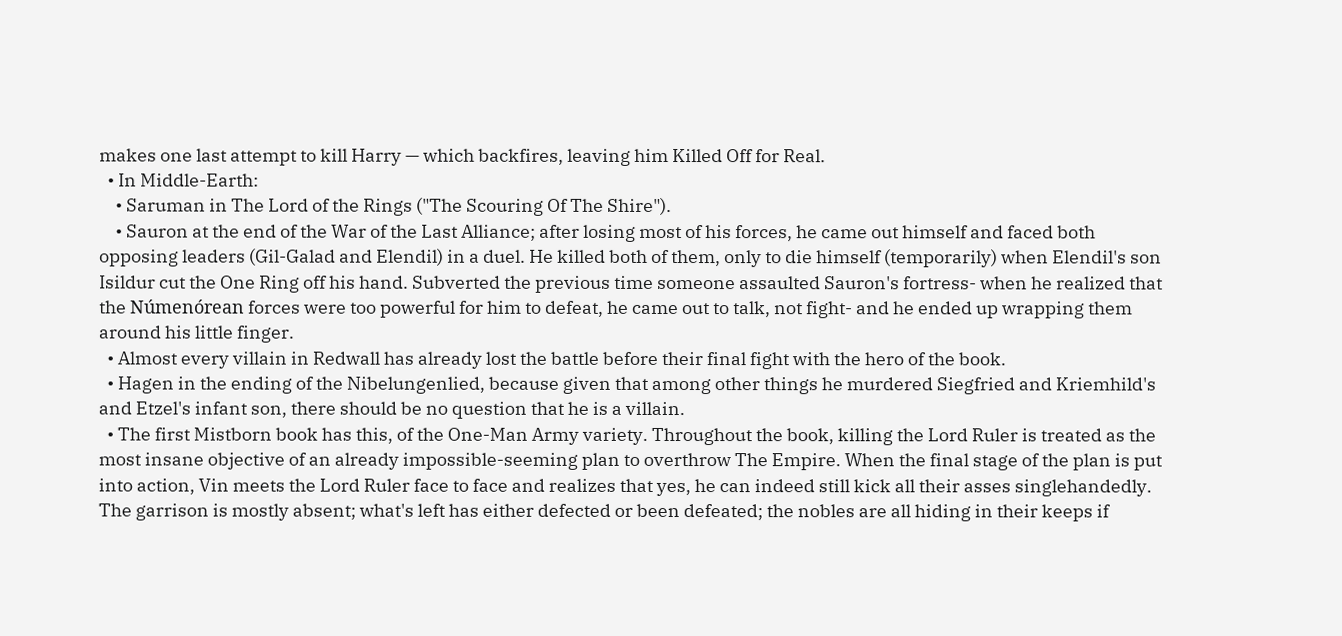makes one last attempt to kill Harry — which backfires, leaving him Killed Off for Real.
  • In Middle-Earth:
    • Saruman in The Lord of the Rings ("The Scouring Of The Shire").
    • Sauron at the end of the War of the Last Alliance; after losing most of his forces, he came out himself and faced both opposing leaders (Gil-Galad and Elendil) in a duel. He killed both of them, only to die himself (temporarily) when Elendil's son Isildur cut the One Ring off his hand. Subverted the previous time someone assaulted Sauron's fortress- when he realized that the Númenórean forces were too powerful for him to defeat, he came out to talk, not fight- and he ended up wrapping them around his little finger.
  • Almost every villain in Redwall has already lost the battle before their final fight with the hero of the book.
  • Hagen in the ending of the Nibelungenlied, because given that among other things he murdered Siegfried and Kriemhild's and Etzel's infant son, there should be no question that he is a villain.
  • The first Mistborn book has this, of the One-Man Army variety. Throughout the book, killing the Lord Ruler is treated as the most insane objective of an already impossible-seeming plan to overthrow The Empire. When the final stage of the plan is put into action, Vin meets the Lord Ruler face to face and realizes that yes, he can indeed still kick all their asses singlehandedly. The garrison is mostly absent; what's left has either defected or been defeated; the nobles are all hiding in their keeps if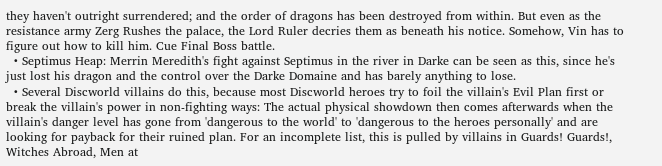they haven't outright surrendered; and the order of dragons has been destroyed from within. But even as the resistance army Zerg Rushes the palace, the Lord Ruler decries them as beneath his notice. Somehow, Vin has to figure out how to kill him. Cue Final Boss battle.
  • Septimus Heap: Merrin Meredith's fight against Septimus in the river in Darke can be seen as this, since he's just lost his dragon and the control over the Darke Domaine and has barely anything to lose.
  • Several Discworld villains do this, because most Discworld heroes try to foil the villain's Evil Plan first or break the villain's power in non-fighting ways: The actual physical showdown then comes afterwards when the villain's danger level has gone from 'dangerous to the world' to 'dangerous to the heroes personally' and are looking for payback for their ruined plan. For an incomplete list, this is pulled by villains in Guards! Guards!, Witches Abroad, Men at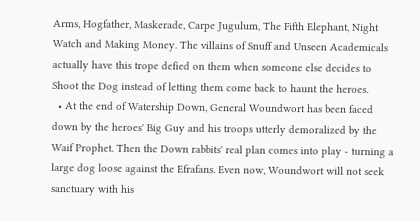Arms, Hogfather, Maskerade, Carpe Jugulum, The Fifth Elephant, Night Watch and Making Money. The villains of Snuff and Unseen Academicals actually have this trope defied on them when someone else decides to Shoot the Dog instead of letting them come back to haunt the heroes.
  • At the end of Watership Down, General Woundwort has been faced down by the heroes' Big Guy and his troops utterly demoralized by the Waif Prophet. Then the Down rabbits' real plan comes into play - turning a large dog loose against the Efrafans. Even now, Woundwort will not seek sanctuary with his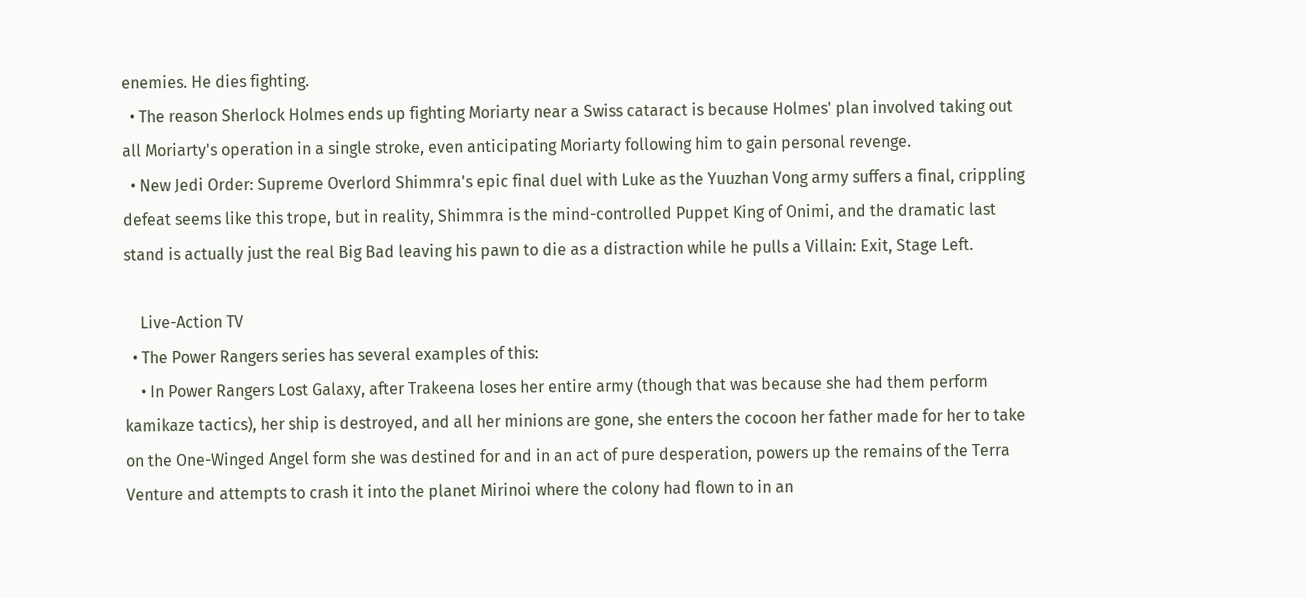enemies. He dies fighting.
  • The reason Sherlock Holmes ends up fighting Moriarty near a Swiss cataract is because Holmes' plan involved taking out all Moriarty's operation in a single stroke, even anticipating Moriarty following him to gain personal revenge.
  • New Jedi Order: Supreme Overlord Shimmra's epic final duel with Luke as the Yuuzhan Vong army suffers a final, crippling defeat seems like this trope, but in reality, Shimmra is the mind-controlled Puppet King of Onimi, and the dramatic last stand is actually just the real Big Bad leaving his pawn to die as a distraction while he pulls a Villain: Exit, Stage Left.

    Live-Action TV
  • The Power Rangers series has several examples of this:
    • In Power Rangers Lost Galaxy, after Trakeena loses her entire army (though that was because she had them perform kamikaze tactics), her ship is destroyed, and all her minions are gone, she enters the cocoon her father made for her to take on the One-Winged Angel form she was destined for and in an act of pure desperation, powers up the remains of the Terra Venture and attempts to crash it into the planet Mirinoi where the colony had flown to in an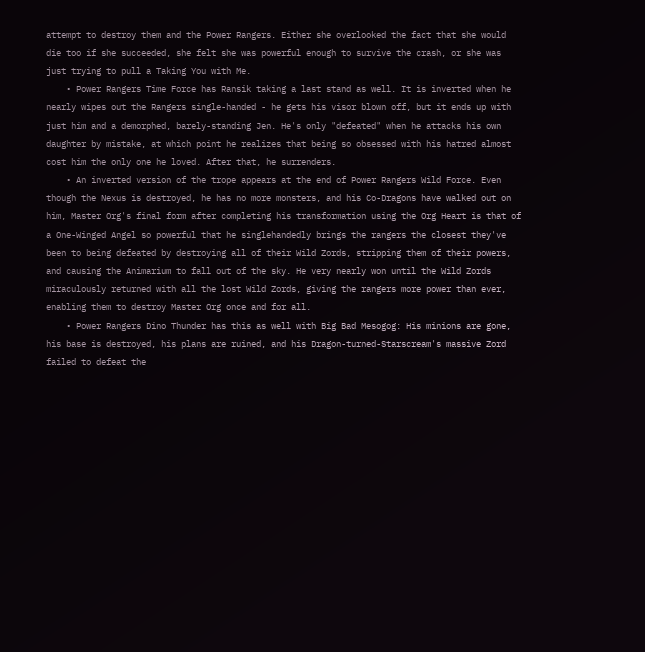attempt to destroy them and the Power Rangers. Either she overlooked the fact that she would die too if she succeeded, she felt she was powerful enough to survive the crash, or she was just trying to pull a Taking You with Me.
    • Power Rangers Time Force has Ransik taking a last stand as well. It is inverted when he nearly wipes out the Rangers single-handed - he gets his visor blown off, but it ends up with just him and a demorphed, barely-standing Jen. He's only "defeated" when he attacks his own daughter by mistake, at which point he realizes that being so obsessed with his hatred almost cost him the only one he loved. After that, he surrenders.
    • An inverted version of the trope appears at the end of Power Rangers Wild Force. Even though the Nexus is destroyed, he has no more monsters, and his Co-Dragons have walked out on him, Master Org's final form after completing his transformation using the Org Heart is that of a One-Winged Angel so powerful that he singlehandedly brings the rangers the closest they've been to being defeated by destroying all of their Wild Zords, stripping them of their powers, and causing the Animarium to fall out of the sky. He very nearly won until the Wild Zords miraculously returned with all the lost Wild Zords, giving the rangers more power than ever, enabling them to destroy Master Org once and for all.
    • Power Rangers Dino Thunder has this as well with Big Bad Mesogog: His minions are gone, his base is destroyed, his plans are ruined, and his Dragon-turned-Starscream's massive Zord failed to defeat the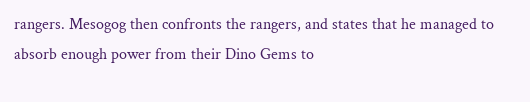rangers. Mesogog then confronts the rangers, and states that he managed to absorb enough power from their Dino Gems to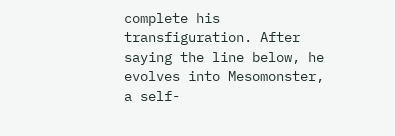complete his transfiguration. After saying the line below, he evolves into Mesomonster, a self-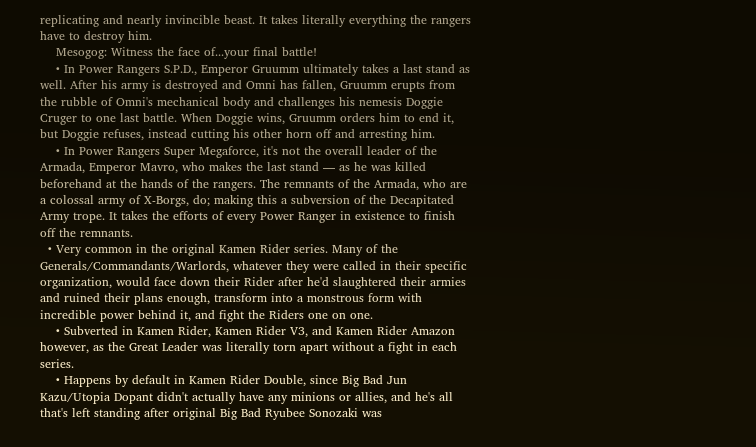replicating and nearly invincible beast. It takes literally everything the rangers have to destroy him.
    Mesogog: Witness the face of...your final battle!
    • In Power Rangers S.P.D., Emperor Gruumm ultimately takes a last stand as well. After his army is destroyed and Omni has fallen, Gruumm erupts from the rubble of Omni's mechanical body and challenges his nemesis Doggie Cruger to one last battle. When Doggie wins, Gruumm orders him to end it, but Doggie refuses, instead cutting his other horn off and arresting him.
    • In Power Rangers Super Megaforce, it's not the overall leader of the Armada, Emperor Mavro, who makes the last stand — as he was killed beforehand at the hands of the rangers. The remnants of the Armada, who are a colossal army of X-Borgs, do; making this a subversion of the Decapitated Army trope. It takes the efforts of every Power Ranger in existence to finish off the remnants.
  • Very common in the original Kamen Rider series. Many of the Generals/Commandants/Warlords, whatever they were called in their specific organization, would face down their Rider after he'd slaughtered their armies and ruined their plans enough, transform into a monstrous form with incredible power behind it, and fight the Riders one on one.
    • Subverted in Kamen Rider, Kamen Rider V3, and Kamen Rider Amazon however, as the Great Leader was literally torn apart without a fight in each series.
    • Happens by default in Kamen Rider Double, since Big Bad Jun Kazu/Utopia Dopant didn't actually have any minions or allies, and he's all that's left standing after original Big Bad Ryubee Sonozaki was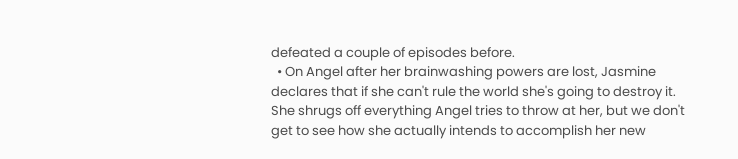defeated a couple of episodes before.
  • On Angel after her brainwashing powers are lost, Jasmine declares that if she can't rule the world she's going to destroy it. She shrugs off everything Angel tries to throw at her, but we don't get to see how she actually intends to accomplish her new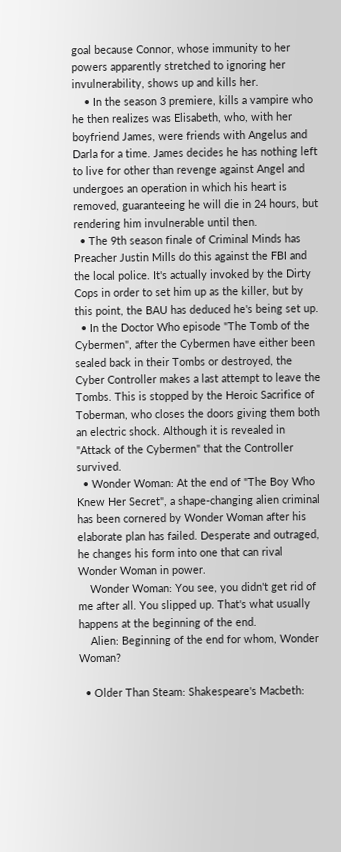goal because Connor, whose immunity to her powers apparently stretched to ignoring her invulnerability, shows up and kills her.
    • In the season 3 premiere, kills a vampire who he then realizes was Elisabeth, who, with her boyfriend James, were friends with Angelus and Darla for a time. James decides he has nothing left to live for other than revenge against Angel and undergoes an operation in which his heart is removed, guaranteeing he will die in 24 hours, but rendering him invulnerable until then.
  • The 9th season finale of Criminal Minds has Preacher Justin Mills do this against the FBI and the local police. It's actually invoked by the Dirty Cops in order to set him up as the killer, but by this point, the BAU has deduced he's being set up.
  • In the Doctor Who episode "The Tomb of the Cybermen", after the Cybermen have either been sealed back in their Tombs or destroyed, the Cyber Controller makes a last attempt to leave the Tombs. This is stopped by the Heroic Sacrifice of Toberman, who closes the doors giving them both an electric shock. Although it is revealed in "Attack of the Cybermen" that the Controller survived.
  • Wonder Woman: At the end of "The Boy Who Knew Her Secret", a shape-changing alien criminal has been cornered by Wonder Woman after his elaborate plan has failed. Desperate and outraged, he changes his form into one that can rival Wonder Woman in power.
    Wonder Woman: You see, you didn't get rid of me after all. You slipped up. That's what usually happens at the beginning of the end.
    Alien: Beginning of the end for whom, Wonder Woman?

  • Older Than Steam: Shakespeare's Macbeth: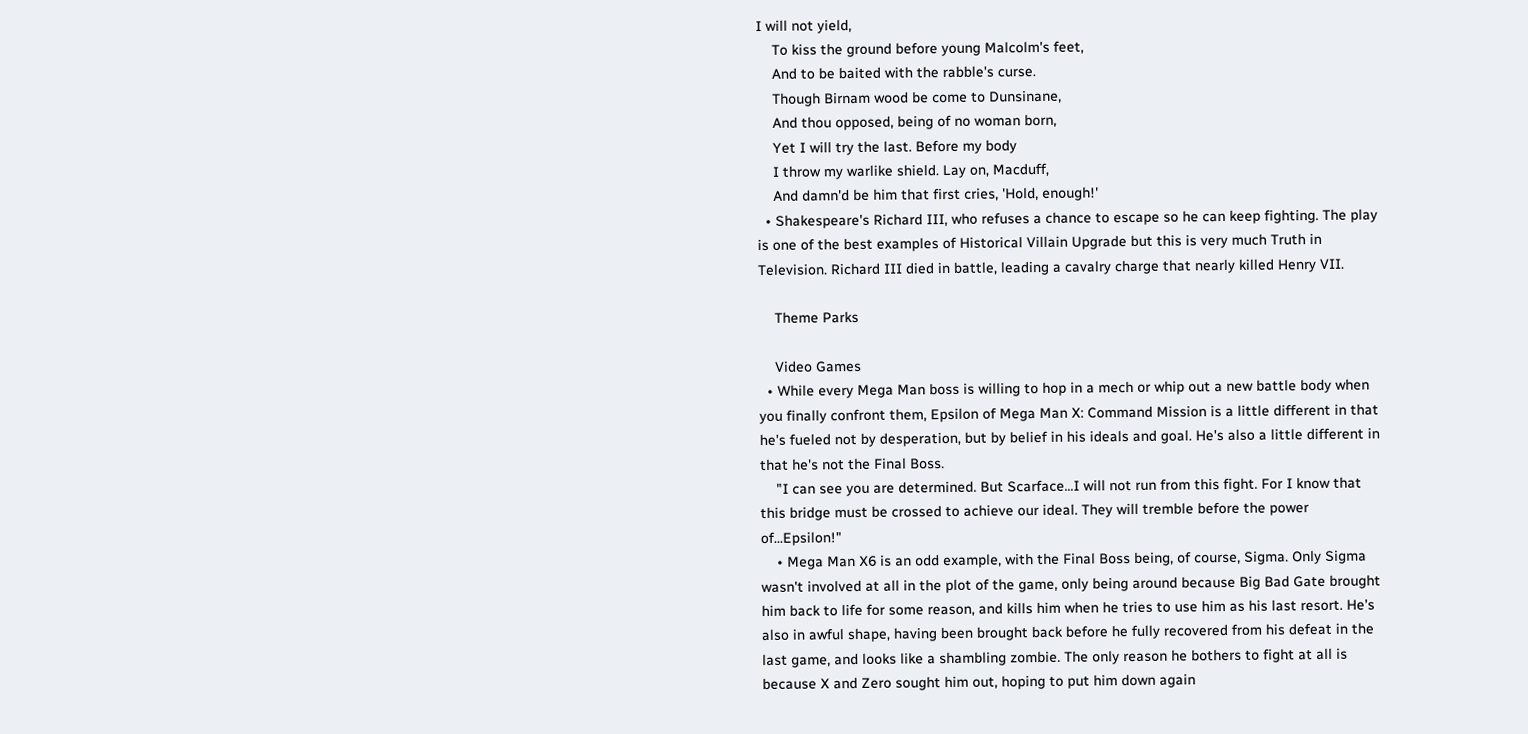I will not yield,
    To kiss the ground before young Malcolm's feet,
    And to be baited with the rabble's curse.
    Though Birnam wood be come to Dunsinane,
    And thou opposed, being of no woman born,
    Yet I will try the last. Before my body
    I throw my warlike shield. Lay on, Macduff,
    And damn'd be him that first cries, 'Hold, enough!'
  • Shakespeare's Richard III, who refuses a chance to escape so he can keep fighting. The play is one of the best examples of Historical Villain Upgrade but this is very much Truth in Television. Richard III died in battle, leading a cavalry charge that nearly killed Henry VII.

    Theme Parks

    Video Games
  • While every Mega Man boss is willing to hop in a mech or whip out a new battle body when you finally confront them, Epsilon of Mega Man X: Command Mission is a little different in that he's fueled not by desperation, but by belief in his ideals and goal. He's also a little different in that he's not the Final Boss.
    "I can see you are determined. But Scarface...I will not run from this fight. For I know that this bridge must be crossed to achieve our ideal. They will tremble before the power of...Epsilon!"
    • Mega Man X6 is an odd example, with the Final Boss being, of course, Sigma. Only Sigma wasn't involved at all in the plot of the game, only being around because Big Bad Gate brought him back to life for some reason, and kills him when he tries to use him as his last resort. He's also in awful shape, having been brought back before he fully recovered from his defeat in the last game, and looks like a shambling zombie. The only reason he bothers to fight at all is because X and Zero sought him out, hoping to put him down again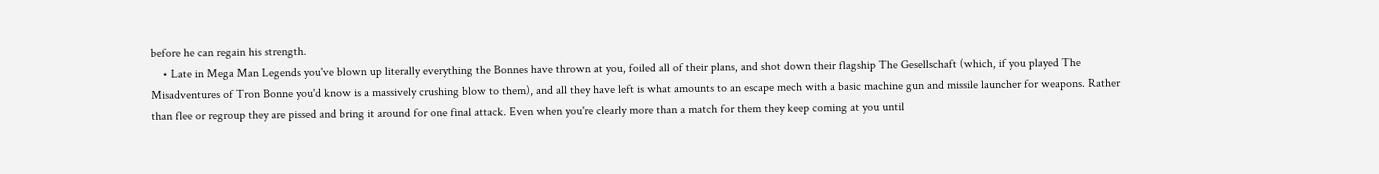before he can regain his strength.
    • Late in Mega Man Legends you've blown up literally everything the Bonnes have thrown at you, foiled all of their plans, and shot down their flagship The Gesellschaft (which, if you played The Misadventures of Tron Bonne you'd know is a massively crushing blow to them), and all they have left is what amounts to an escape mech with a basic machine gun and missile launcher for weapons. Rather than flee or regroup they are pissed and bring it around for one final attack. Even when you're clearly more than a match for them they keep coming at you until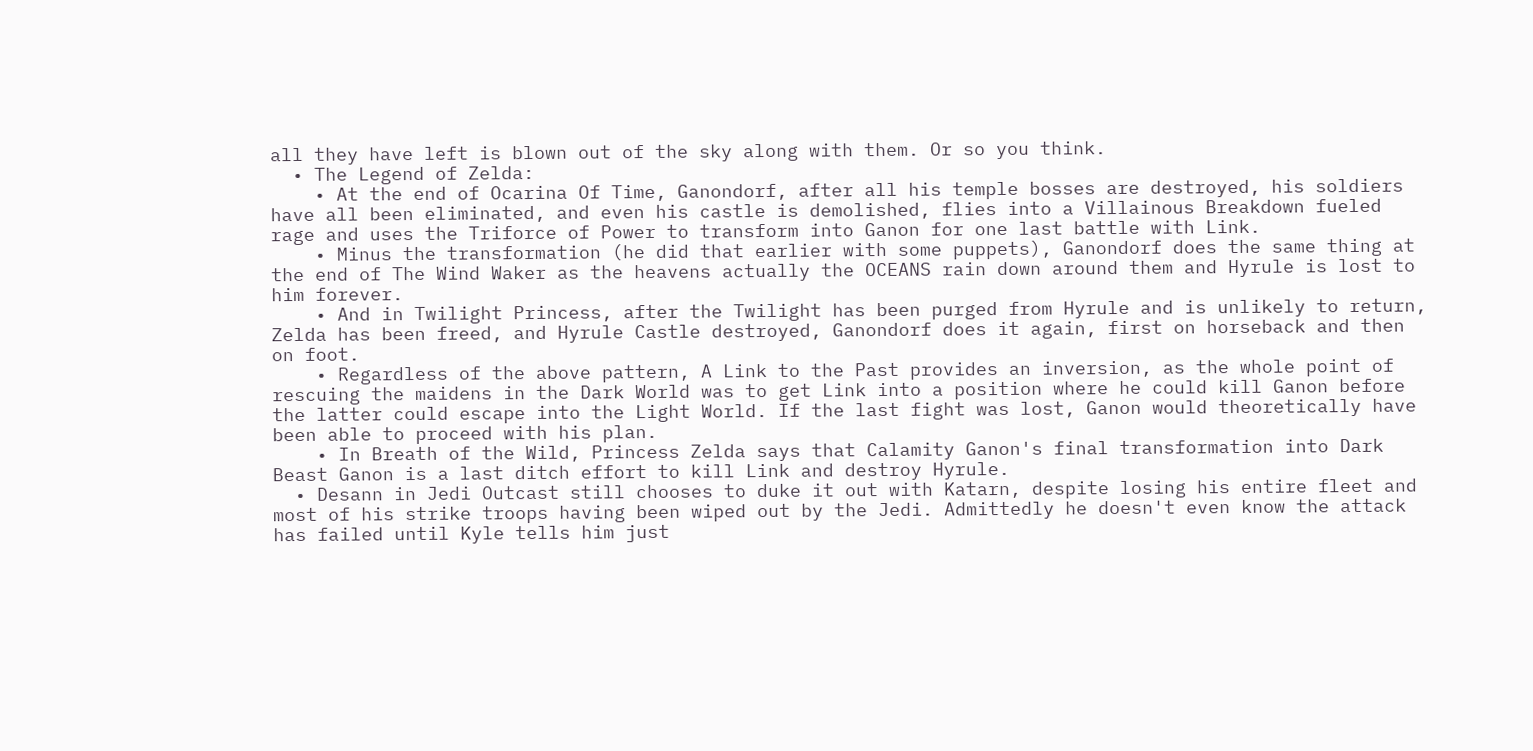all they have left is blown out of the sky along with them. Or so you think.
  • The Legend of Zelda:
    • At the end of Ocarina Of Time, Ganondorf, after all his temple bosses are destroyed, his soldiers have all been eliminated, and even his castle is demolished, flies into a Villainous Breakdown fueled rage and uses the Triforce of Power to transform into Ganon for one last battle with Link.
    • Minus the transformation (he did that earlier with some puppets), Ganondorf does the same thing at the end of The Wind Waker as the heavens actually the OCEANS rain down around them and Hyrule is lost to him forever.
    • And in Twilight Princess, after the Twilight has been purged from Hyrule and is unlikely to return, Zelda has been freed, and Hyrule Castle destroyed, Ganondorf does it again, first on horseback and then on foot.
    • Regardless of the above pattern, A Link to the Past provides an inversion, as the whole point of rescuing the maidens in the Dark World was to get Link into a position where he could kill Ganon before the latter could escape into the Light World. If the last fight was lost, Ganon would theoretically have been able to proceed with his plan.
    • In Breath of the Wild, Princess Zelda says that Calamity Ganon's final transformation into Dark Beast Ganon is a last ditch effort to kill Link and destroy Hyrule.
  • Desann in Jedi Outcast still chooses to duke it out with Katarn, despite losing his entire fleet and most of his strike troops having been wiped out by the Jedi. Admittedly he doesn't even know the attack has failed until Kyle tells him just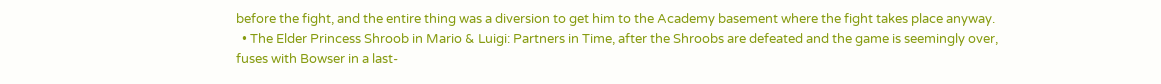before the fight, and the entire thing was a diversion to get him to the Academy basement where the fight takes place anyway.
  • The Elder Princess Shroob in Mario & Luigi: Partners in Time, after the Shroobs are defeated and the game is seemingly over, fuses with Bowser in a last-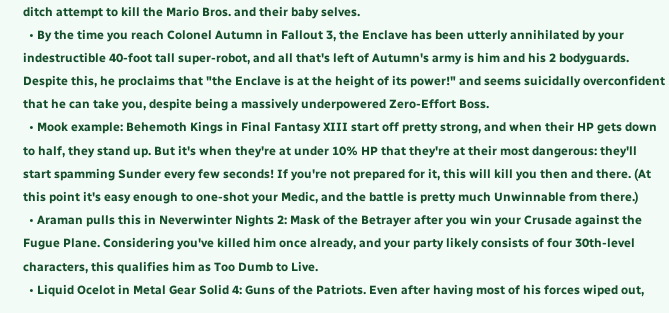ditch attempt to kill the Mario Bros. and their baby selves.
  • By the time you reach Colonel Autumn in Fallout 3, the Enclave has been utterly annihilated by your indestructible 40-foot tall super-robot, and all that's left of Autumn's army is him and his 2 bodyguards. Despite this, he proclaims that "the Enclave is at the height of its power!" and seems suicidally overconfident that he can take you, despite being a massively underpowered Zero-Effort Boss.
  • Mook example: Behemoth Kings in Final Fantasy XIII start off pretty strong, and when their HP gets down to half, they stand up. But it's when they're at under 10% HP that they're at their most dangerous: they'll start spamming Sunder every few seconds! If you're not prepared for it, this will kill you then and there. (At this point it's easy enough to one-shot your Medic, and the battle is pretty much Unwinnable from there.)
  • Araman pulls this in Neverwinter Nights 2: Mask of the Betrayer after you win your Crusade against the Fugue Plane. Considering you've killed him once already, and your party likely consists of four 30th-level characters, this qualifies him as Too Dumb to Live.
  • Liquid Ocelot in Metal Gear Solid 4: Guns of the Patriots. Even after having most of his forces wiped out,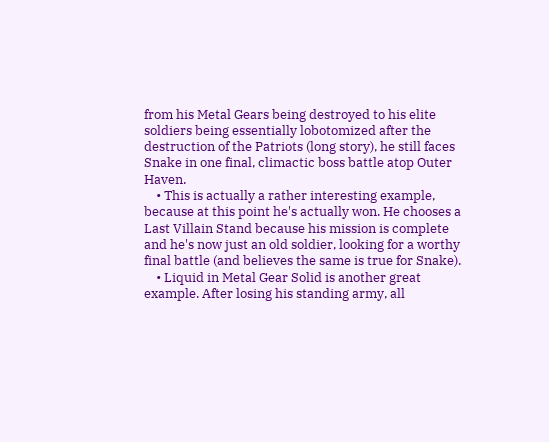from his Metal Gears being destroyed to his elite soldiers being essentially lobotomized after the destruction of the Patriots (long story), he still faces Snake in one final, climactic boss battle atop Outer Haven.
    • This is actually a rather interesting example, because at this point he's actually won. He chooses a Last Villain Stand because his mission is complete and he's now just an old soldier, looking for a worthy final battle (and believes the same is true for Snake).
    • Liquid in Metal Gear Solid is another great example. After losing his standing army, all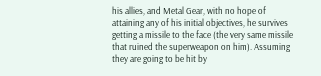his allies, and Metal Gear, with no hope of attaining any of his initial objectives, he survives getting a missile to the face (the very same missile that ruined the superweapon on him). Assuming they are going to be hit by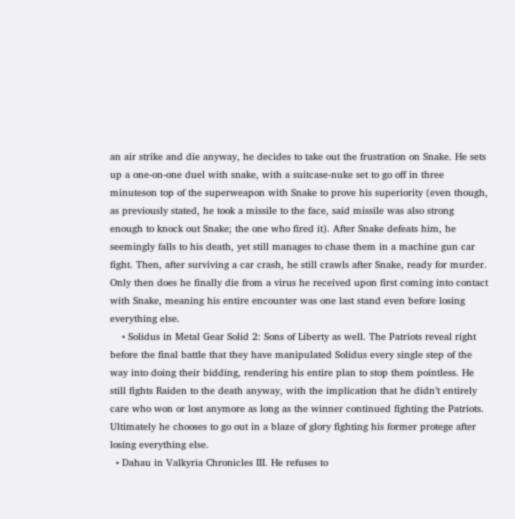an air strike and die anyway, he decides to take out the frustration on Snake. He sets up a one-on-one duel with snake, with a suitcase-nuke set to go off in three minuteson top of the superweapon with Snake to prove his superiority (even though, as previously stated, he took a missile to the face, said missile was also strong enough to knock out Snake; the one who fired it). After Snake defeats him, he seemingly falls to his death, yet still manages to chase them in a machine gun car fight. Then, after surviving a car crash, he still crawls after Snake, ready for murder. Only then does he finally die from a virus he received upon first coming into contact with Snake, meaning his entire encounter was one last stand even before losing everything else.
    • Solidus in Metal Gear Solid 2: Sons of Liberty as well. The Patriots reveal right before the final battle that they have manipulated Solidus every single step of the way into doing their bidding, rendering his entire plan to stop them pointless. He still fights Raiden to the death anyway, with the implication that he didn’t entirely care who won or lost anymore as long as the winner continued fighting the Patriots. Ultimately he chooses to go out in a blaze of glory fighting his former protege after losing everything else.
  • Dahau in Valkyria Chronicles III. He refuses to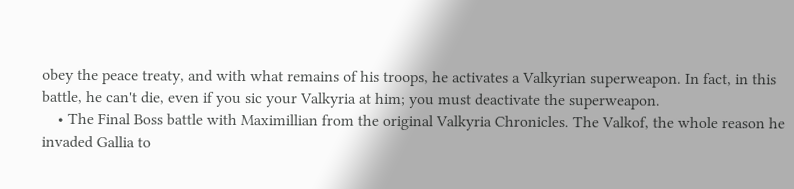obey the peace treaty, and with what remains of his troops, he activates a Valkyrian superweapon. In fact, in this battle, he can't die, even if you sic your Valkyria at him; you must deactivate the superweapon.
    • The Final Boss battle with Maximillian from the original Valkyria Chronicles. The Valkof, the whole reason he invaded Gallia to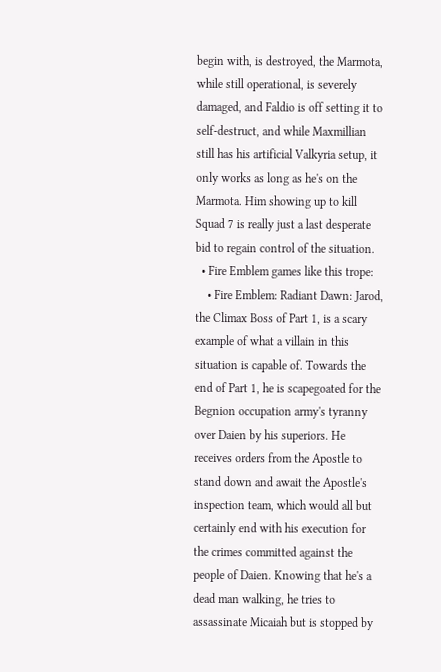begin with, is destroyed, the Marmota, while still operational, is severely damaged, and Faldio is off setting it to self-destruct, and while Maxmillian still has his artificial Valkyria setup, it only works as long as he's on the Marmota. Him showing up to kill Squad 7 is really just a last desperate bid to regain control of the situation.
  • Fire Emblem games like this trope:
    • Fire Emblem: Radiant Dawn: Jarod, the Climax Boss of Part 1, is a scary example of what a villain in this situation is capable of. Towards the end of Part 1, he is scapegoated for the Begnion occupation army's tyranny over Daien by his superiors. He receives orders from the Apostle to stand down and await the Apostle's inspection team, which would all but certainly end with his execution for the crimes committed against the people of Daien. Knowing that he's a dead man walking, he tries to assassinate Micaiah but is stopped by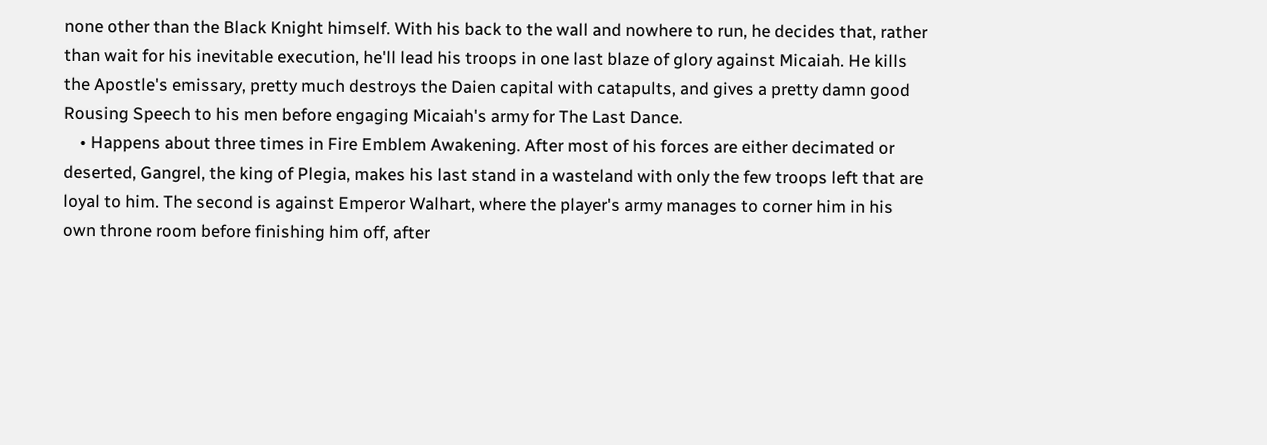none other than the Black Knight himself. With his back to the wall and nowhere to run, he decides that, rather than wait for his inevitable execution, he'll lead his troops in one last blaze of glory against Micaiah. He kills the Apostle's emissary, pretty much destroys the Daien capital with catapults, and gives a pretty damn good Rousing Speech to his men before engaging Micaiah's army for The Last Dance.
    • Happens about three times in Fire Emblem Awakening. After most of his forces are either decimated or deserted, Gangrel, the king of Plegia, makes his last stand in a wasteland with only the few troops left that are loyal to him. The second is against Emperor Walhart, where the player's army manages to corner him in his own throne room before finishing him off, after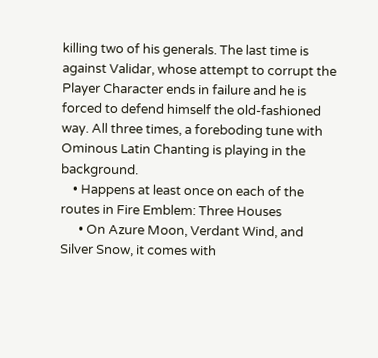killing two of his generals. The last time is against Validar, whose attempt to corrupt the Player Character ends in failure and he is forced to defend himself the old-fashioned way. All three times, a foreboding tune with Ominous Latin Chanting is playing in the background.
    • Happens at least once on each of the routes in Fire Emblem: Three Houses
      • On Azure Moon, Verdant Wind, and Silver Snow, it comes with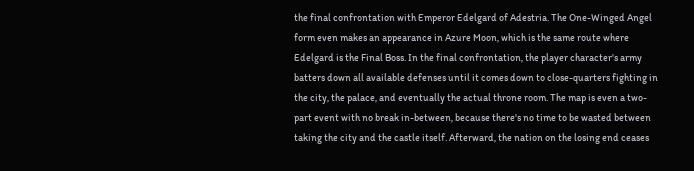the final confrontation with Emperor Edelgard of Adestria. The One-Winged Angel form even makes an appearance in Azure Moon, which is the same route where Edelgard is the Final Boss. In the final confrontation, the player character's army batters down all available defenses until it comes down to close-quarters fighting in the city, the palace, and eventually the actual throne room. The map is even a two-part event with no break in-between, because there's no time to be wasted between taking the city and the castle itself. Afterward, the nation on the losing end ceases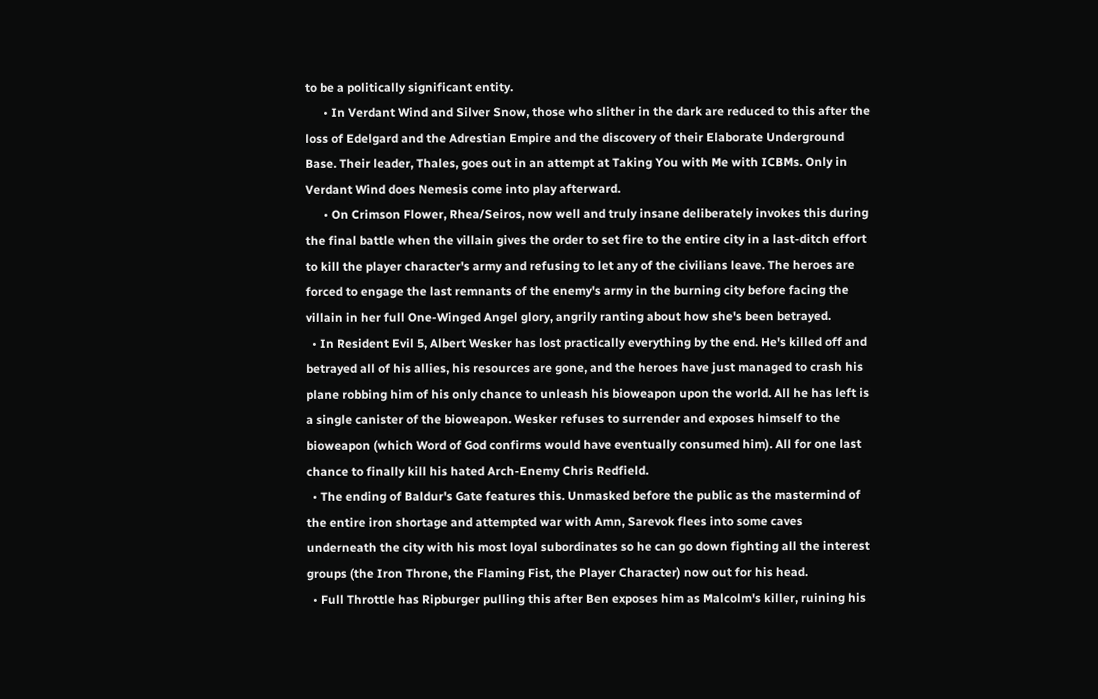to be a politically significant entity.
      • In Verdant Wind and Silver Snow, those who slither in the dark are reduced to this after the loss of Edelgard and the Adrestian Empire and the discovery of their Elaborate Underground Base. Their leader, Thales, goes out in an attempt at Taking You with Me with ICBMs. Only in Verdant Wind does Nemesis come into play afterward.
      • On Crimson Flower, Rhea/Seiros, now well and truly insane deliberately invokes this during the final battle when the villain gives the order to set fire to the entire city in a last-ditch effort to kill the player character's army and refusing to let any of the civilians leave. The heroes are forced to engage the last remnants of the enemy's army in the burning city before facing the villain in her full One-Winged Angel glory, angrily ranting about how she's been betrayed.
  • In Resident Evil 5, Albert Wesker has lost practically everything by the end. He's killed off and betrayed all of his allies, his resources are gone, and the heroes have just managed to crash his plane robbing him of his only chance to unleash his bioweapon upon the world. All he has left is a single canister of the bioweapon. Wesker refuses to surrender and exposes himself to the bioweapon (which Word of God confirms would have eventually consumed him). All for one last chance to finally kill his hated Arch-Enemy Chris Redfield.
  • The ending of Baldur's Gate features this. Unmasked before the public as the mastermind of the entire iron shortage and attempted war with Amn, Sarevok flees into some caves underneath the city with his most loyal subordinates so he can go down fighting all the interest groups (the Iron Throne, the Flaming Fist, the Player Character) now out for his head.
  • Full Throttle has Ripburger pulling this after Ben exposes him as Malcolm's killer, ruining his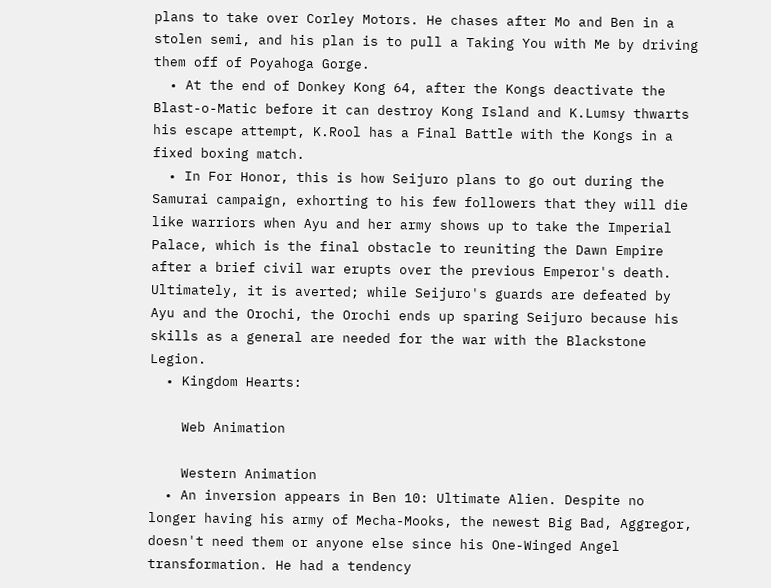plans to take over Corley Motors. He chases after Mo and Ben in a stolen semi, and his plan is to pull a Taking You with Me by driving them off of Poyahoga Gorge.
  • At the end of Donkey Kong 64, after the Kongs deactivate the Blast-o-Matic before it can destroy Kong Island and K.Lumsy thwarts his escape attempt, K.Rool has a Final Battle with the Kongs in a fixed boxing match.
  • In For Honor, this is how Seijuro plans to go out during the Samurai campaign, exhorting to his few followers that they will die like warriors when Ayu and her army shows up to take the Imperial Palace, which is the final obstacle to reuniting the Dawn Empire after a brief civil war erupts over the previous Emperor's death. Ultimately, it is averted; while Seijuro's guards are defeated by Ayu and the Orochi, the Orochi ends up sparing Seijuro because his skills as a general are needed for the war with the Blackstone Legion.
  • Kingdom Hearts:

    Web Animation

    Western Animation
  • An inversion appears in Ben 10: Ultimate Alien. Despite no longer having his army of Mecha-Mooks, the newest Big Bad, Aggregor, doesn't need them or anyone else since his One-Winged Angel transformation. He had a tendency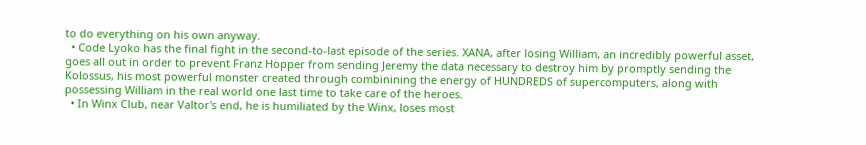to do everything on his own anyway.
  • Code Lyoko has the final fight in the second-to-last episode of the series. XANA, after losing William, an incredibly powerful asset, goes all out in order to prevent Franz Hopper from sending Jeremy the data necessary to destroy him by promptly sending the Kolossus, his most powerful monster created through combinining the energy of HUNDREDS of supercomputers, along with possessing William in the real world one last time to take care of the heroes.
  • In Winx Club, near Valtor's end, he is humiliated by the Winx, loses most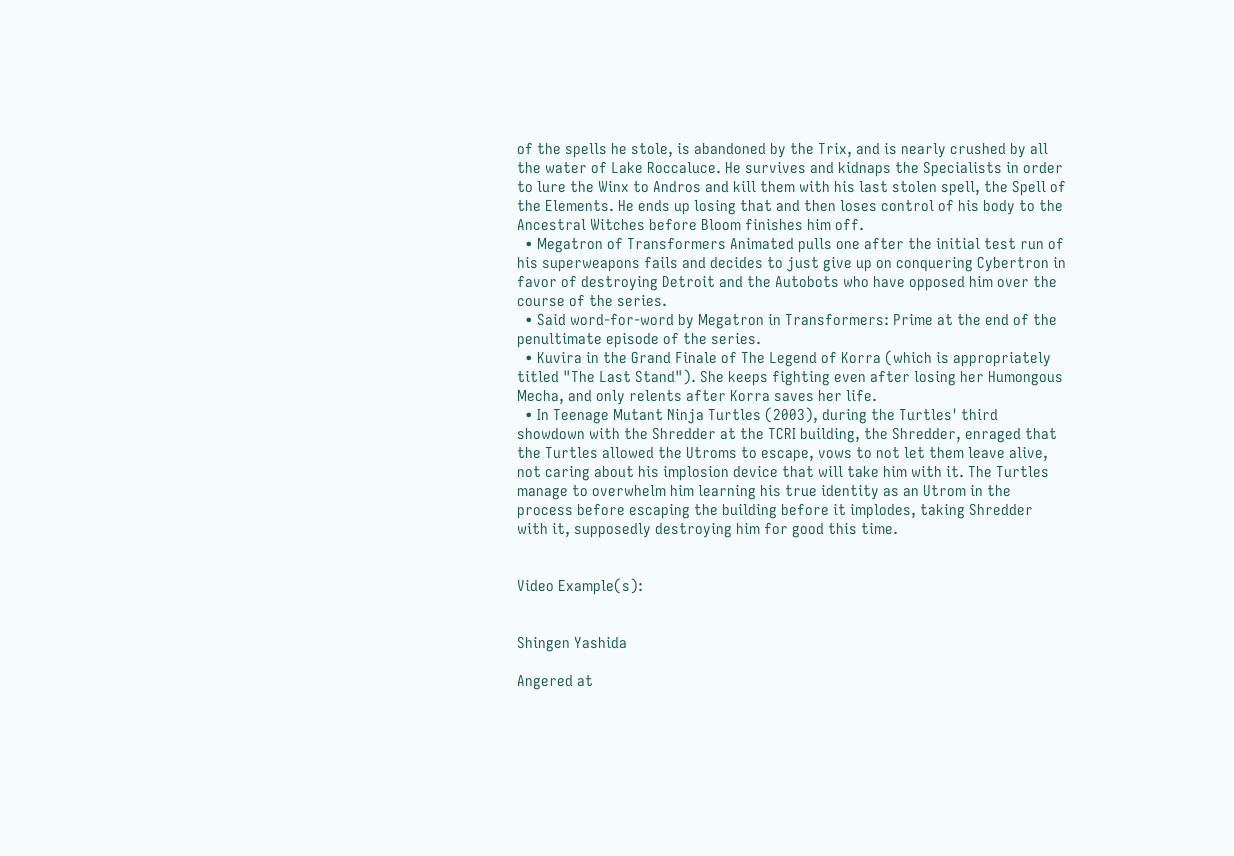of the spells he stole, is abandoned by the Trix, and is nearly crushed by all the water of Lake Roccaluce. He survives and kidnaps the Specialists in order to lure the Winx to Andros and kill them with his last stolen spell, the Spell of the Elements. He ends up losing that and then loses control of his body to the Ancestral Witches before Bloom finishes him off.
  • Megatron of Transformers Animated pulls one after the initial test run of his superweapons fails and decides to just give up on conquering Cybertron in favor of destroying Detroit and the Autobots who have opposed him over the course of the series.
  • Said word-for-word by Megatron in Transformers: Prime at the end of the penultimate episode of the series.
  • Kuvira in the Grand Finale of The Legend of Korra (which is appropriately titled "The Last Stand"). She keeps fighting even after losing her Humongous Mecha, and only relents after Korra saves her life.
  • In Teenage Mutant Ninja Turtles (2003), during the Turtles' third showdown with the Shredder at the TCRI building, the Shredder, enraged that the Turtles allowed the Utroms to escape, vows to not let them leave alive, not caring about his implosion device that will take him with it. The Turtles manage to overwhelm him learning his true identity as an Utrom in the process before escaping the building before it implodes, taking Shredder with it, supposedly destroying him for good this time.


Video Example(s):


Shingen Yashida

Angered at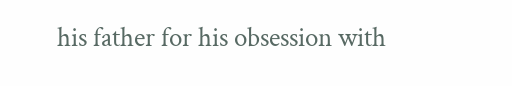his father for his obsession with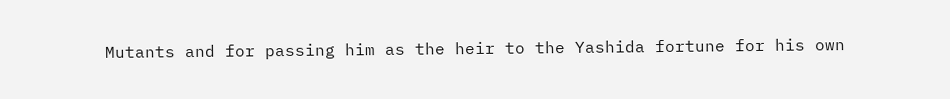Mutants and for passing him as the heir to the Yashida fortune for his own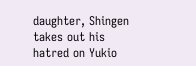daughter, Shingen takes out his hatred on Yukio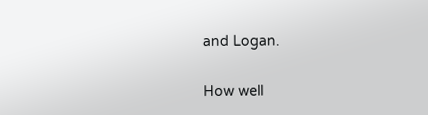and Logan.

How well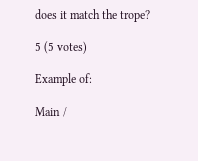does it match the trope?

5 (5 votes)

Example of:

Main /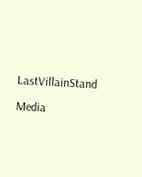LastVillainStand

Media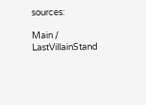sources:

Main / LastVillainStand